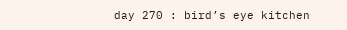day 270 : bird’s eye kitchen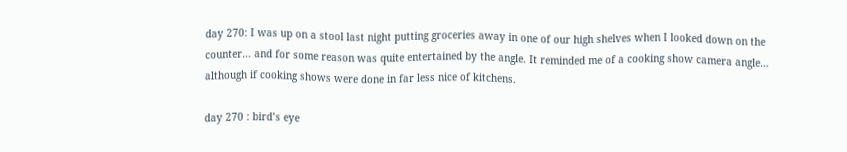day 270: I was up on a stool last night putting groceries away in one of our high shelves when I looked down on the counter… and for some reason was quite entertained by the angle. It reminded me of a cooking show camera angle… although if cooking shows were done in far less nice of kitchens.

day 270 : bird’s eye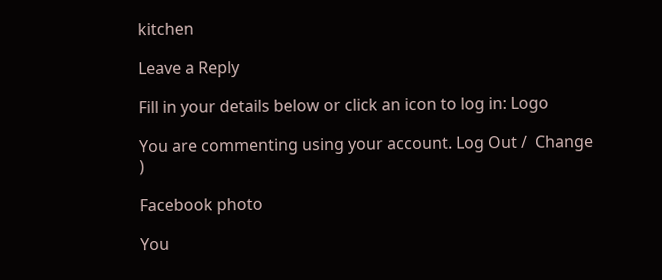kitchen

Leave a Reply

Fill in your details below or click an icon to log in: Logo

You are commenting using your account. Log Out /  Change )

Facebook photo

You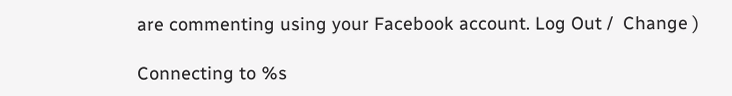are commenting using your Facebook account. Log Out /  Change )

Connecting to %s